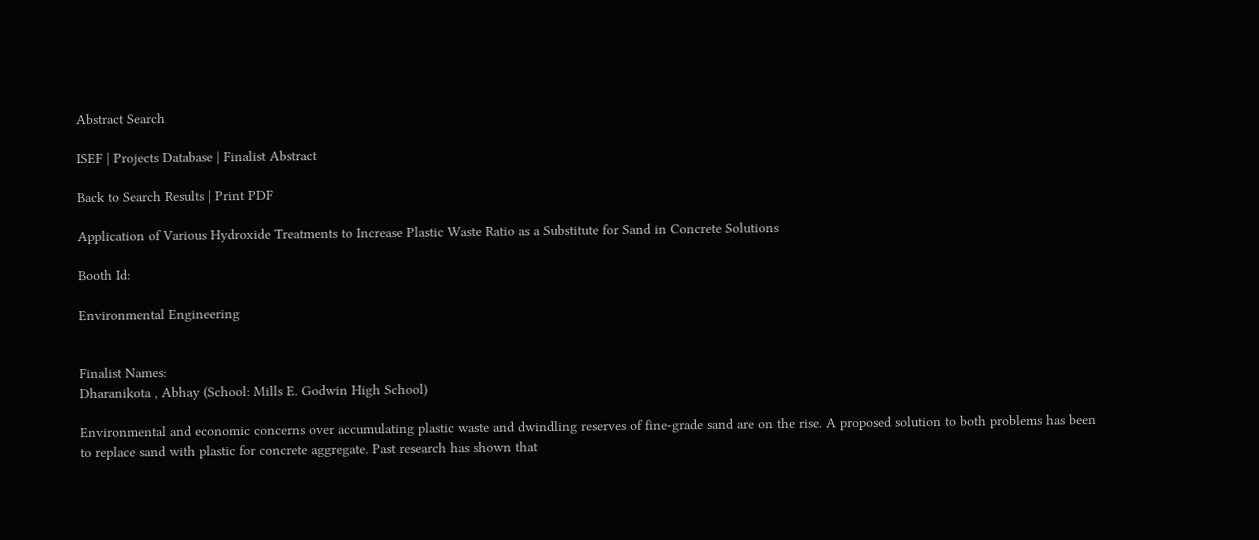Abstract Search

ISEF | Projects Database | Finalist Abstract

Back to Search Results | Print PDF

Application of Various Hydroxide Treatments to Increase Plastic Waste Ratio as a Substitute for Sand in Concrete Solutions

Booth Id:

Environmental Engineering


Finalist Names:
Dharanikota , Abhay (School: Mills E. Godwin High School)

Environmental and economic concerns over accumulating plastic waste and dwindling reserves of fine-grade sand are on the rise. A proposed solution to both problems has been to replace sand with plastic for concrete aggregate. Past research has shown that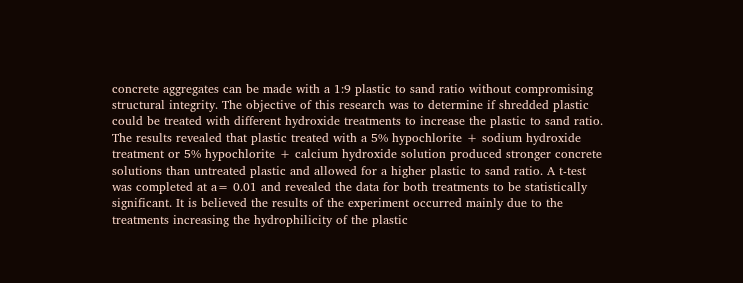concrete aggregates can be made with a 1:9 plastic to sand ratio without compromising structural integrity. The objective of this research was to determine if shredded plastic could be treated with different hydroxide treatments to increase the plastic to sand ratio. The results revealed that plastic treated with a 5% hypochlorite + sodium hydroxide treatment or 5% hypochlorite + calcium hydroxide solution produced stronger concrete solutions than untreated plastic and allowed for a higher plastic to sand ratio. A t-test was completed at a= 0.01 and revealed the data for both treatments to be statistically significant. It is believed the results of the experiment occurred mainly due to the treatments increasing the hydrophilicity of the plastic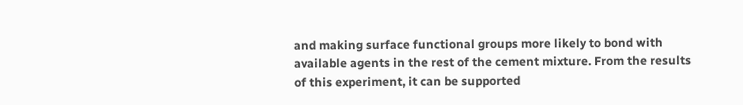and making surface functional groups more likely to bond with available agents in the rest of the cement mixture. From the results of this experiment, it can be supported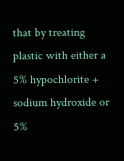that by treating plastic with either a 5% hypochlorite + sodium hydroxide or 5%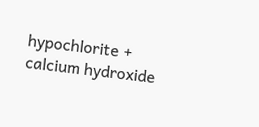hypochlorite + calcium hydroxide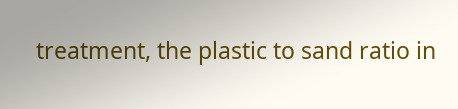treatment, the plastic to sand ratio in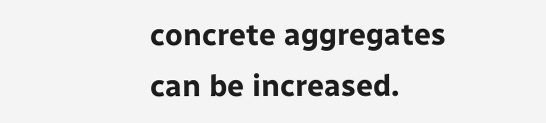concrete aggregates can be increased.